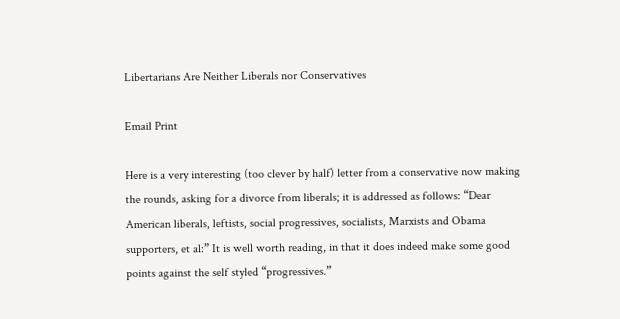Libertarians Are Neither Liberals nor Conservatives

Email Print

Here is a very interesting (too clever by half) letter from a conservative now making the rounds, asking for a divorce from liberals; it is addressed as follows: “Dear American liberals, leftists, social progressives, socialists, Marxists and Obama supporters, et al:” It is well worth reading, in that it does indeed make some good points against the self styled “progressives.”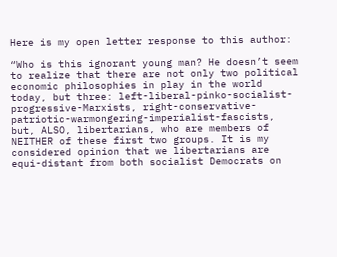Here is my open letter response to this author:

“Who is this ignorant young man? He doesn’t seem to realize that there are not only two political economic philosophies in play in the world today, but three: left-liberal-pinko-socialist-progressive-Marxists, right-conservative-patriotic-warmongering-imperialist-fascists, but, ALSO, libertarians, who are members of NEITHER of these first two groups. It is my considered opinion that we libertarians are equi-distant from both socialist Democrats on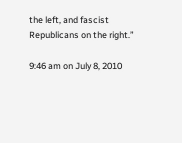the left, and fascist Republicans on the right.”

9:46 am on July 8, 2010